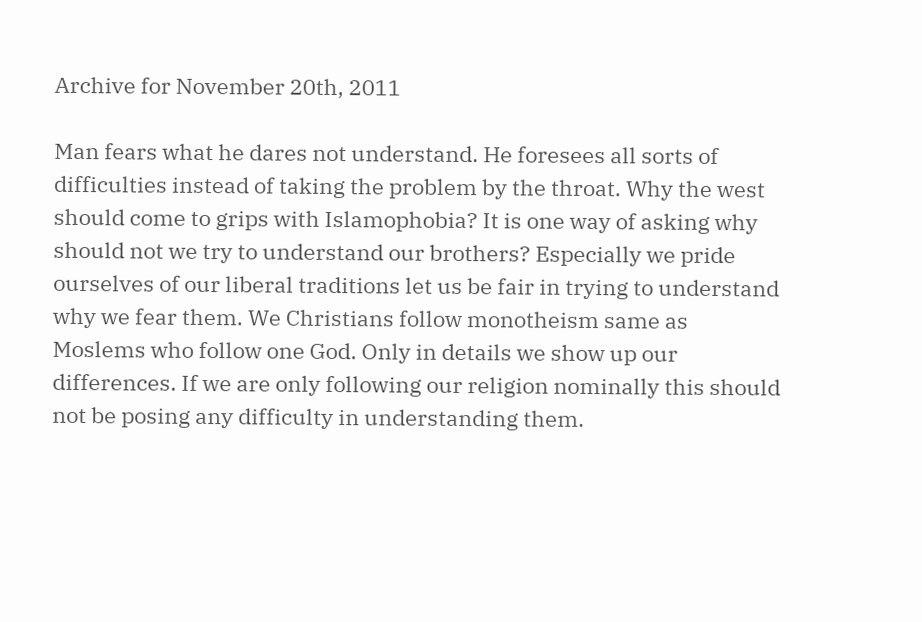Archive for November 20th, 2011

Man fears what he dares not understand. He foresees all sorts of difficulties instead of taking the problem by the throat. Why the west should come to grips with Islamophobia? It is one way of asking why should not we try to understand our brothers? Especially we pride ourselves of our liberal traditions let us be fair in trying to understand why we fear them. We Christians follow monotheism same as Moslems who follow one God. Only in details we show up our differences. If we are only following our religion nominally this should not be posing any difficulty in understanding them.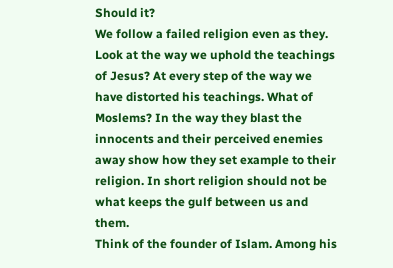Should it?
We follow a failed religion even as they. Look at the way we uphold the teachings of Jesus? At every step of the way we have distorted his teachings. What of Moslems? In the way they blast the innocents and their perceived enemies away show how they set example to their religion. In short religion should not be what keeps the gulf between us and them.
Think of the founder of Islam. Among his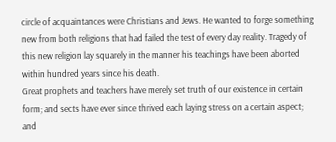circle of acquaintances were Christians and Jews. He wanted to forge something new from both religions that had failed the test of every day reality. Tragedy of this new religion lay squarely in the manner his teachings have been aborted within hundred years since his death.
Great prophets and teachers have merely set truth of our existence in certain form; and sects have ever since thrived each laying stress on a certain aspect; and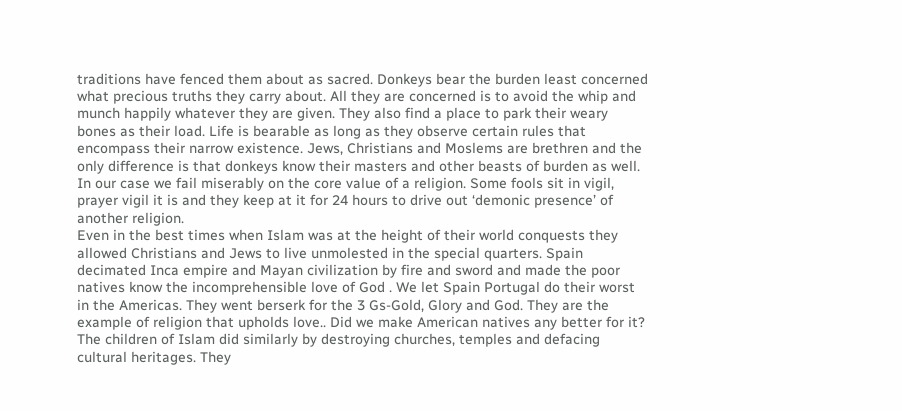traditions have fenced them about as sacred. Donkeys bear the burden least concerned what precious truths they carry about. All they are concerned is to avoid the whip and munch happily whatever they are given. They also find a place to park their weary bones as their load. Life is bearable as long as they observe certain rules that encompass their narrow existence. Jews, Christians and Moslems are brethren and the only difference is that donkeys know their masters and other beasts of burden as well. In our case we fail miserably on the core value of a religion. Some fools sit in vigil, prayer vigil it is and they keep at it for 24 hours to drive out ‘demonic presence’ of another religion.
Even in the best times when Islam was at the height of their world conquests they allowed Christians and Jews to live unmolested in the special quarters. Spain decimated Inca empire and Mayan civilization by fire and sword and made the poor natives know the incomprehensible love of God . We let Spain Portugal do their worst in the Americas. They went berserk for the 3 Gs-Gold, Glory and God. They are the example of religion that upholds love.. Did we make American natives any better for it? The children of Islam did similarly by destroying churches, temples and defacing cultural heritages. They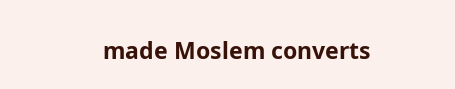made Moslem converts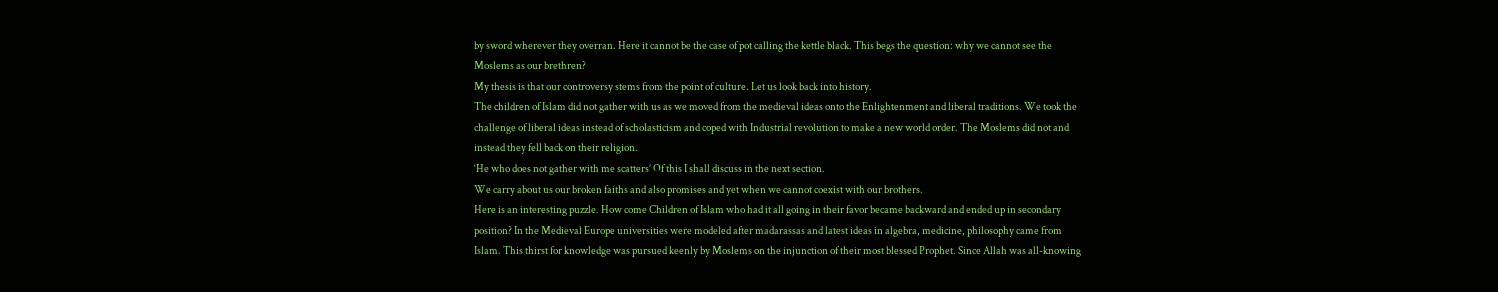by sword wherever they overran. Here it cannot be the case of pot calling the kettle black. This begs the question: why we cannot see the Moslems as our brethren?
My thesis is that our controversy stems from the point of culture. Let us look back into history.
The children of Islam did not gather with us as we moved from the medieval ideas onto the Enlightenment and liberal traditions. We took the challenge of liberal ideas instead of scholasticism and coped with Industrial revolution to make a new world order. The Moslems did not and instead they fell back on their religion.
‘He who does not gather with me scatters’ Of this I shall discuss in the next section.
We carry about us our broken faiths and also promises and yet when we cannot coexist with our brothers.
Here is an interesting puzzle. How come Children of Islam who had it all going in their favor became backward and ended up in secondary position? In the Medieval Europe universities were modeled after madarassas and latest ideas in algebra, medicine, philosophy came from Islam. This thirst for knowledge was pursued keenly by Moslems on the injunction of their most blessed Prophet. Since Allah was all-knowing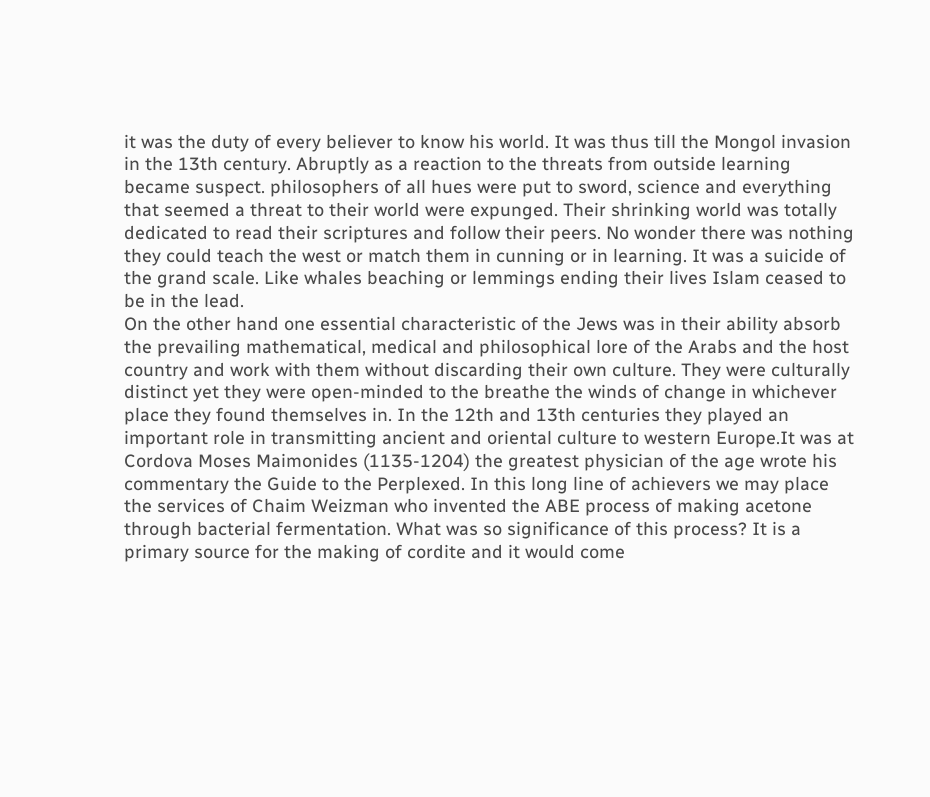it was the duty of every believer to know his world. It was thus till the Mongol invasion in the 13th century. Abruptly as a reaction to the threats from outside learning became suspect. philosophers of all hues were put to sword, science and everything that seemed a threat to their world were expunged. Their shrinking world was totally dedicated to read their scriptures and follow their peers. No wonder there was nothing they could teach the west or match them in cunning or in learning. It was a suicide of the grand scale. Like whales beaching or lemmings ending their lives Islam ceased to be in the lead.
On the other hand one essential characteristic of the Jews was in their ability absorb the prevailing mathematical, medical and philosophical lore of the Arabs and the host country and work with them without discarding their own culture. They were culturally distinct yet they were open-minded to the breathe the winds of change in whichever place they found themselves in. In the 12th and 13th centuries they played an important role in transmitting ancient and oriental culture to western Europe.It was at Cordova Moses Maimonides (1135-1204) the greatest physician of the age wrote his commentary the Guide to the Perplexed. In this long line of achievers we may place the services of Chaim Weizman who invented the ABE process of making acetone through bacterial fermentation. What was so significance of this process? It is a primary source for the making of cordite and it would come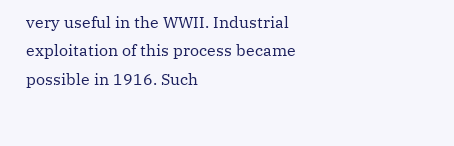very useful in the WWII. Industrial exploitation of this process became possible in 1916. Such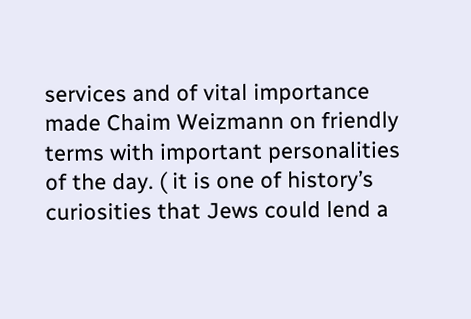services and of vital importance made Chaim Weizmann on friendly terms with important personalities of the day. ( it is one of history’s curiosities that Jews could lend a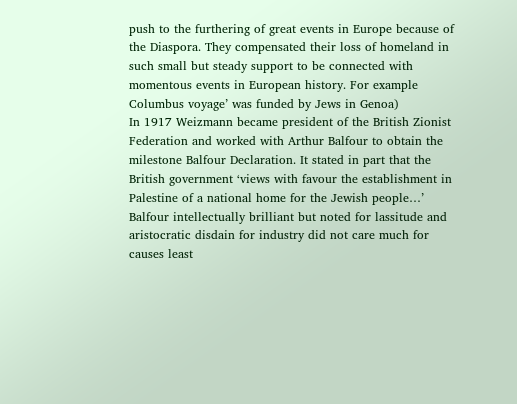push to the furthering of great events in Europe because of the Diaspora. They compensated their loss of homeland in such small but steady support to be connected with momentous events in European history. For example Columbus voyage’ was funded by Jews in Genoa)
In 1917 Weizmann became president of the British Zionist Federation and worked with Arthur Balfour to obtain the milestone Balfour Declaration. It stated in part that the British government ‘views with favour the establishment in Palestine of a national home for the Jewish people…’ Balfour intellectually brilliant but noted for lassitude and aristocratic disdain for industry did not care much for causes least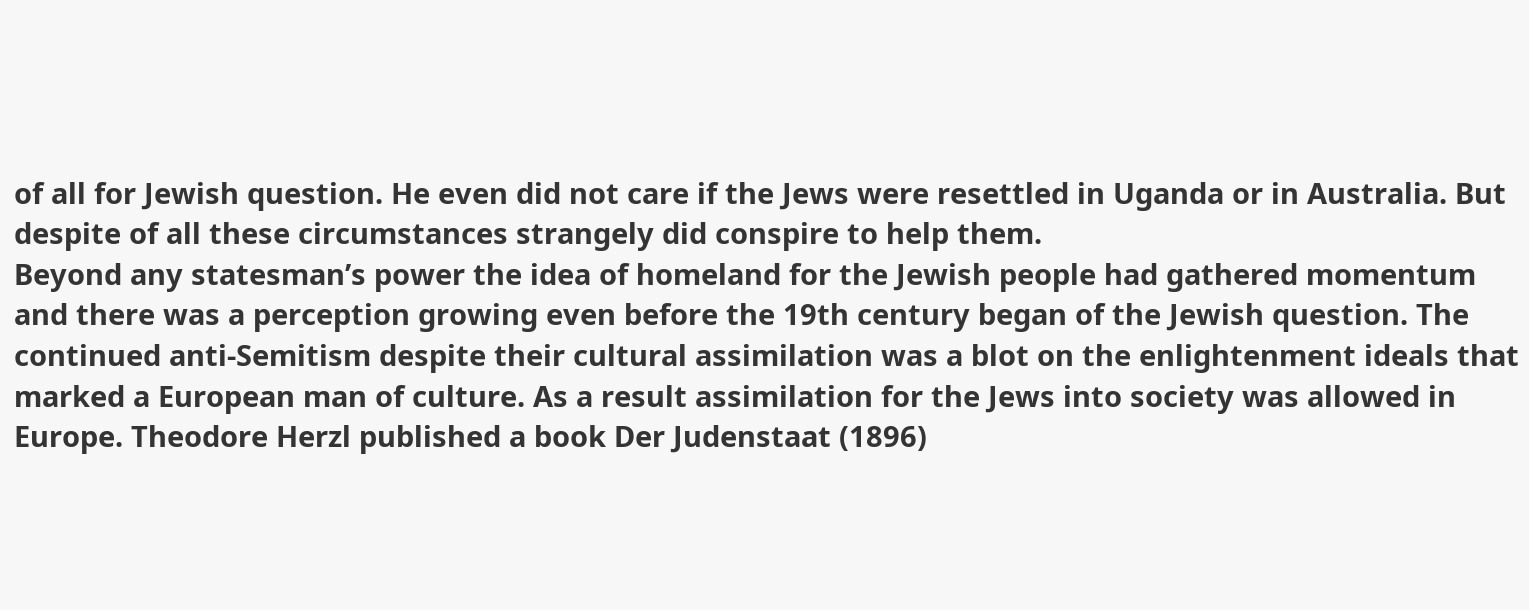of all for Jewish question. He even did not care if the Jews were resettled in Uganda or in Australia. But despite of all these circumstances strangely did conspire to help them.
Beyond any statesman’s power the idea of homeland for the Jewish people had gathered momentum and there was a perception growing even before the 19th century began of the Jewish question. The continued anti-Semitism despite their cultural assimilation was a blot on the enlightenment ideals that marked a European man of culture. As a result assimilation for the Jews into society was allowed in Europe. Theodore Herzl published a book Der Judenstaat (1896)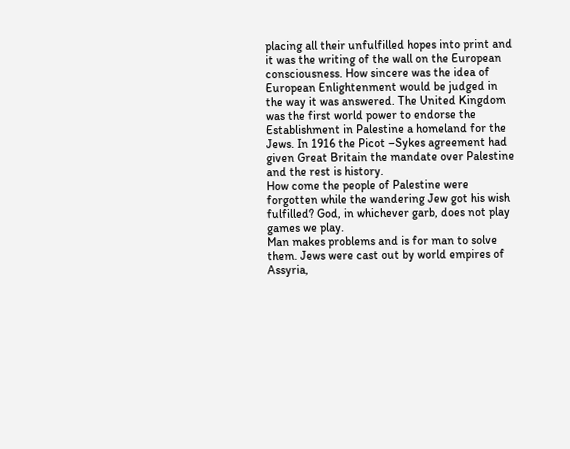placing all their unfulfilled hopes into print and it was the writing of the wall on the European consciousness. How sincere was the idea of European Enlightenment would be judged in the way it was answered. The United Kingdom was the first world power to endorse the Establishment in Palestine a homeland for the Jews. In 1916 the Picot –Sykes agreement had given Great Britain the mandate over Palestine and the rest is history.
How come the people of Palestine were forgotten while the wandering Jew got his wish fulfilled? God, in whichever garb, does not play games we play.
Man makes problems and is for man to solve them. Jews were cast out by world empires of Assyria,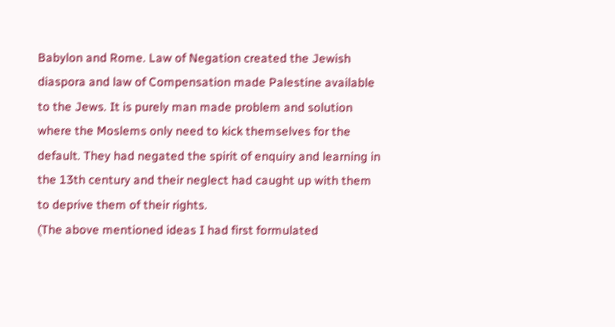Babylon and Rome. Law of Negation created the Jewish diaspora and law of Compensation made Palestine available to the Jews. It is purely man made problem and solution where the Moslems only need to kick themselves for the default. They had negated the spirit of enquiry and learning in the 13th century and their neglect had caught up with them to deprive them of their rights.
(The above mentioned ideas I had first formulated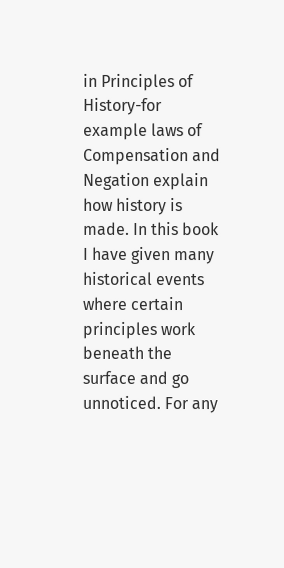in Principles of History-for example laws of Compensation and Negation explain how history is made. In this book I have given many historical events where certain principles work beneath the surface and go unnoticed. For any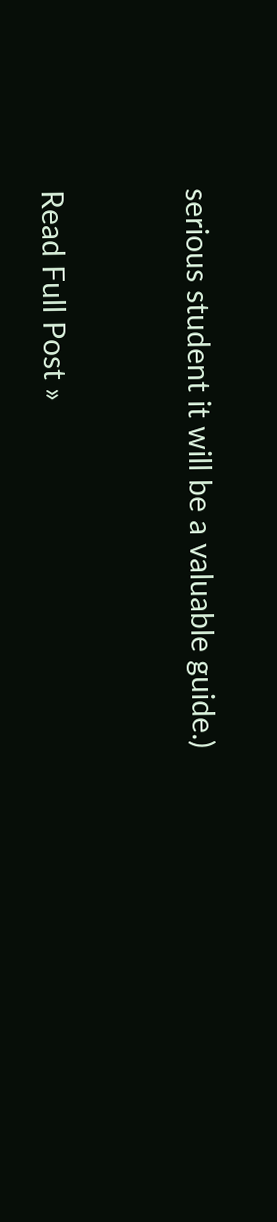serious student it will be a valuable guide.)



Read Full Post »